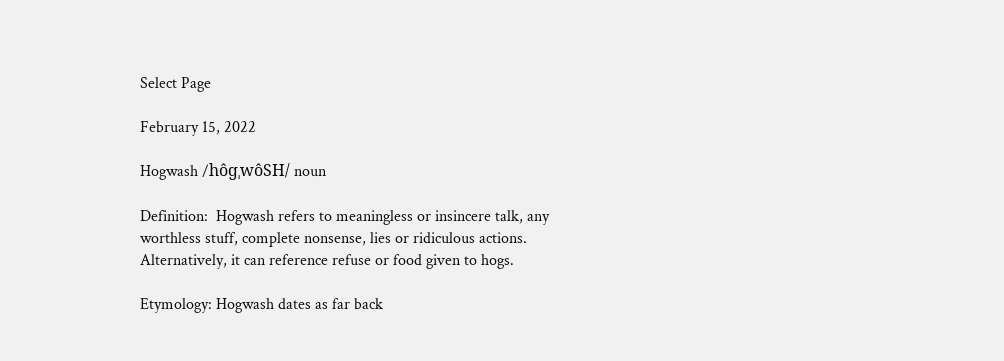Select Page

February 15, 2022

Hogwash /hôɡˌwôSH/ noun

Definition:  Hogwash refers to meaningless or insincere talk, any worthless stuff, complete nonsense, lies or ridiculous actions. Alternatively, it can reference refuse or food given to hogs.

Etymology: Hogwash dates as far back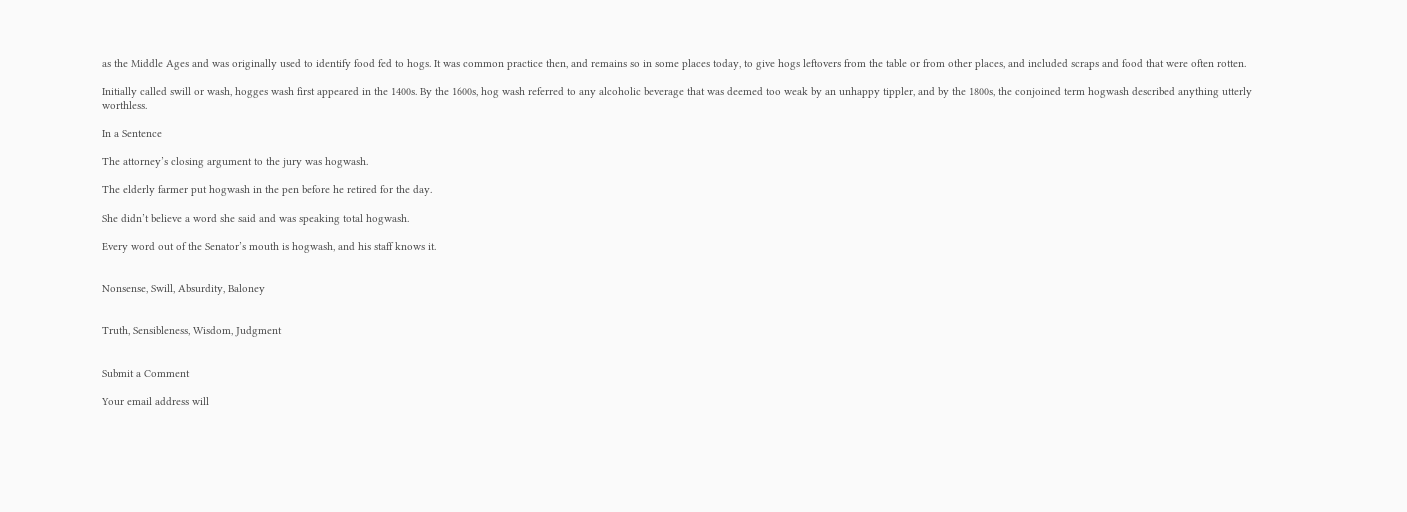as the Middle Ages and was originally used to identify food fed to hogs. It was common practice then, and remains so in some places today, to give hogs leftovers from the table or from other places, and included scraps and food that were often rotten.

Initially called swill or wash, hogges wash first appeared in the 1400s. By the 1600s, hog wash referred to any alcoholic beverage that was deemed too weak by an unhappy tippler, and by the 1800s, the conjoined term hogwash described anything utterly worthless.

In a Sentence

The attorney’s closing argument to the jury was hogwash.

The elderly farmer put hogwash in the pen before he retired for the day.

She didn’t believe a word she said and was speaking total hogwash.

Every word out of the Senator’s mouth is hogwash, and his staff knows it.


Nonsense, Swill, Absurdity, Baloney


Truth, Sensibleness, Wisdom, Judgment


Submit a Comment

Your email address will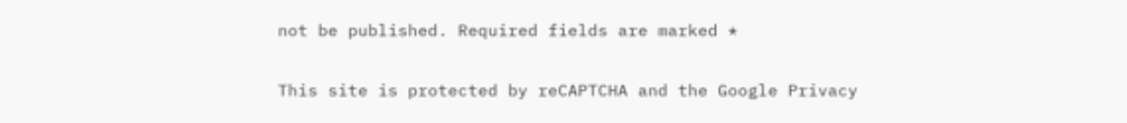not be published. Required fields are marked *

This site is protected by reCAPTCHA and the Google Privacy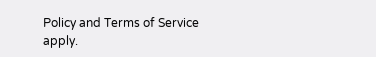Policy and Terms of Service apply.